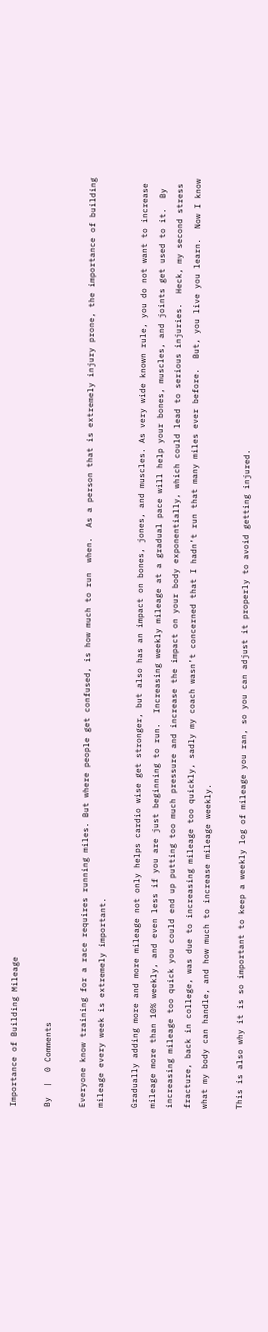Importance of Building Mileage

By  |  0 Comments

Everyone know training for a race requires running miles. But where people get confused, is how much to run  when.  As a person that is extremely injury prone, the importance of building mileage every week is extremely important.

Gradually adding more and more mileage not only helps cardio wise get stronger, but also has an impact on bones, jones, and muscles. As very wide known rule, you do not want to increase mileage more than 10% weekly, and even less if you are just beginning to run.  Increasing weekly mileage at a gradual pace will help your bones, muscles, and joints get used to it.  By increasing mileage too quick you could end up putting too much pressure and increase the impact on your body exponentially, which could lead to serious injuries.  Heck, my second stress fracture, back in college, was due to increasing mileage too quickly, sadly my coach wasn’t concerned that I hadn’t run that many miles ever before.  But, you live you learn.  Now I know what my body can handle, and how much to increase mileage weekly.

This is also why it is so important to keep a weekly log of mileage you ran, so you can adjust it properly to avoid getting injured.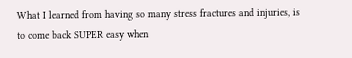What I learned from having so many stress fractures and injuries, is to come back SUPER easy when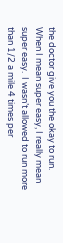the doctor give you the okay to run.  When I mean super easy, I really mean super easy.  I wasn’t allowed to run more than 1/2 a mile 4 times per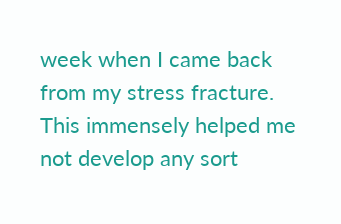week when I came back from my stress fracture.  This immensely helped me not develop any sort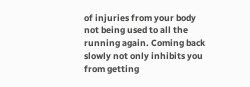of injuries from your body not being used to all the running again. Coming back slowly not only inhibits you from getting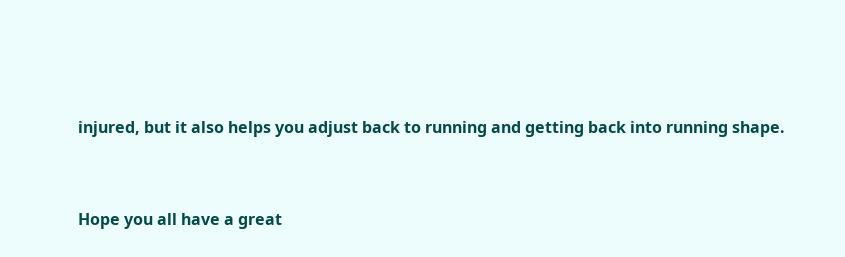injured, but it also helps you adjust back to running and getting back into running shape.


Hope you all have a great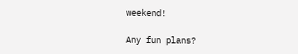weekend!

Any fun plans?